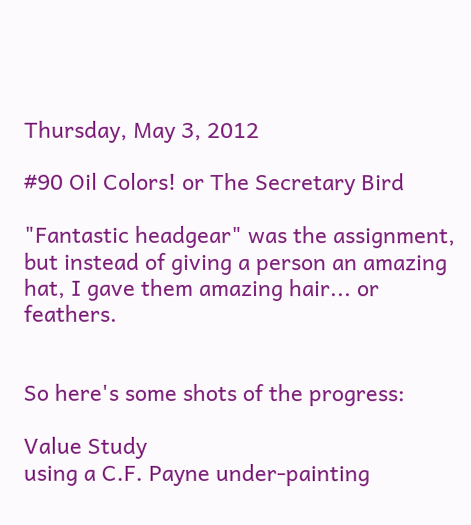Thursday, May 3, 2012

#90 Oil Colors! or The Secretary Bird

"Fantastic headgear" was the assignment, but instead of giving a person an amazing hat, I gave them amazing hair... or feathers.


So here's some shots of the progress:

Value Study
using a C.F. Payne under-painting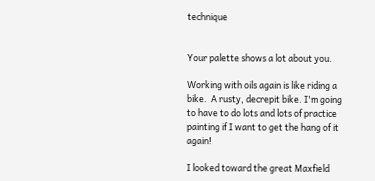technique


Your palette shows a lot about you.

Working with oils again is like riding a bike.  A rusty, decrepit bike. I'm going to have to do lots and lots of practice painting if I want to get the hang of it again!

I looked toward the great Maxfield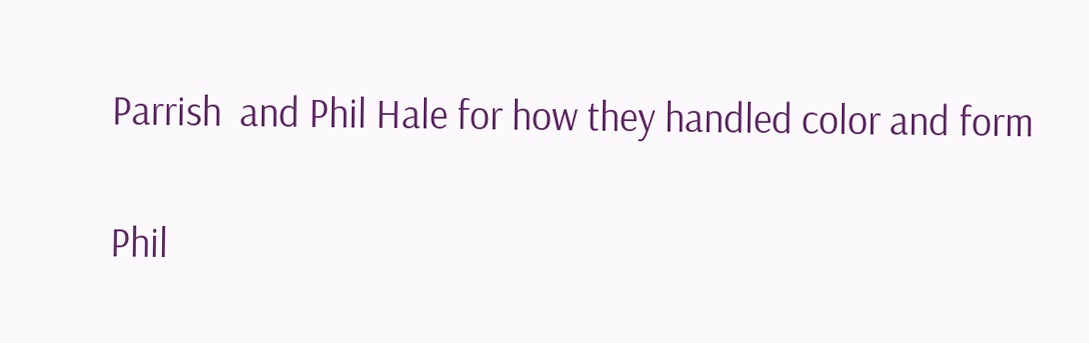Parrish  and Phil Hale for how they handled color and form

Phil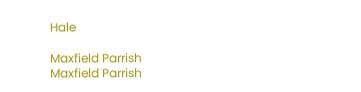Hale

Maxfield Parrish
Maxfield Parrish